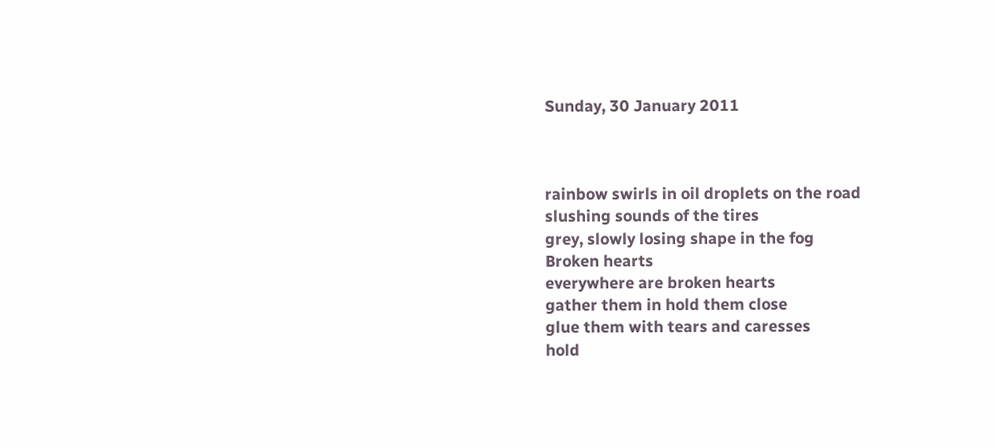Sunday, 30 January 2011



rainbow swirls in oil droplets on the road
slushing sounds of the tires
grey, slowly losing shape in the fog
Broken hearts
everywhere are broken hearts
gather them in hold them close
glue them with tears and caresses
hold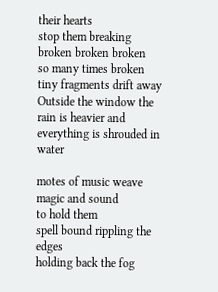their hearts
stop them breaking
broken broken broken
so many times broken
tiny fragments drift away
Outside the window the rain is heavier and everything is shrouded in water

motes of music weave magic and sound
to hold them
spell bound rippling the edges
holding back the fog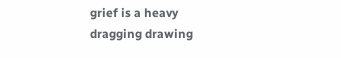grief is a heavy
dragging drawing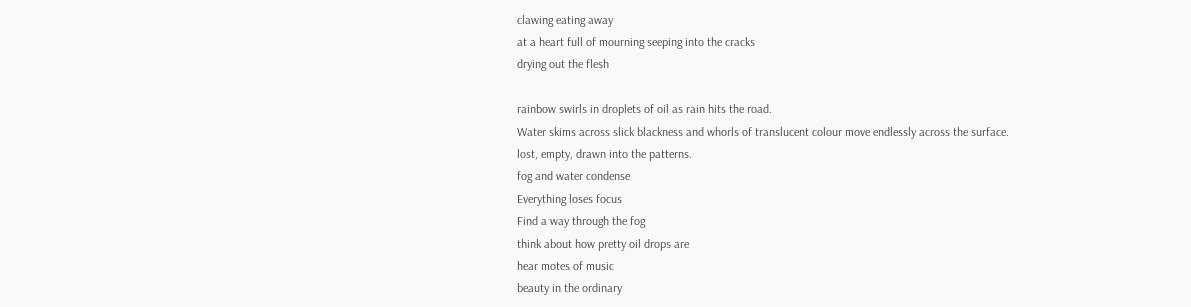clawing eating away
at a heart full of mourning seeping into the cracks
drying out the flesh

rainbow swirls in droplets of oil as rain hits the road.
Water skims across slick blackness and whorls of translucent colour move endlessly across the surface.
lost, empty, drawn into the patterns.
fog and water condense
Everything loses focus
Find a way through the fog
think about how pretty oil drops are
hear motes of music
beauty in the ordinary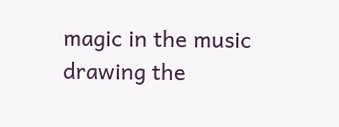magic in the music
drawing the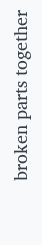broken parts together